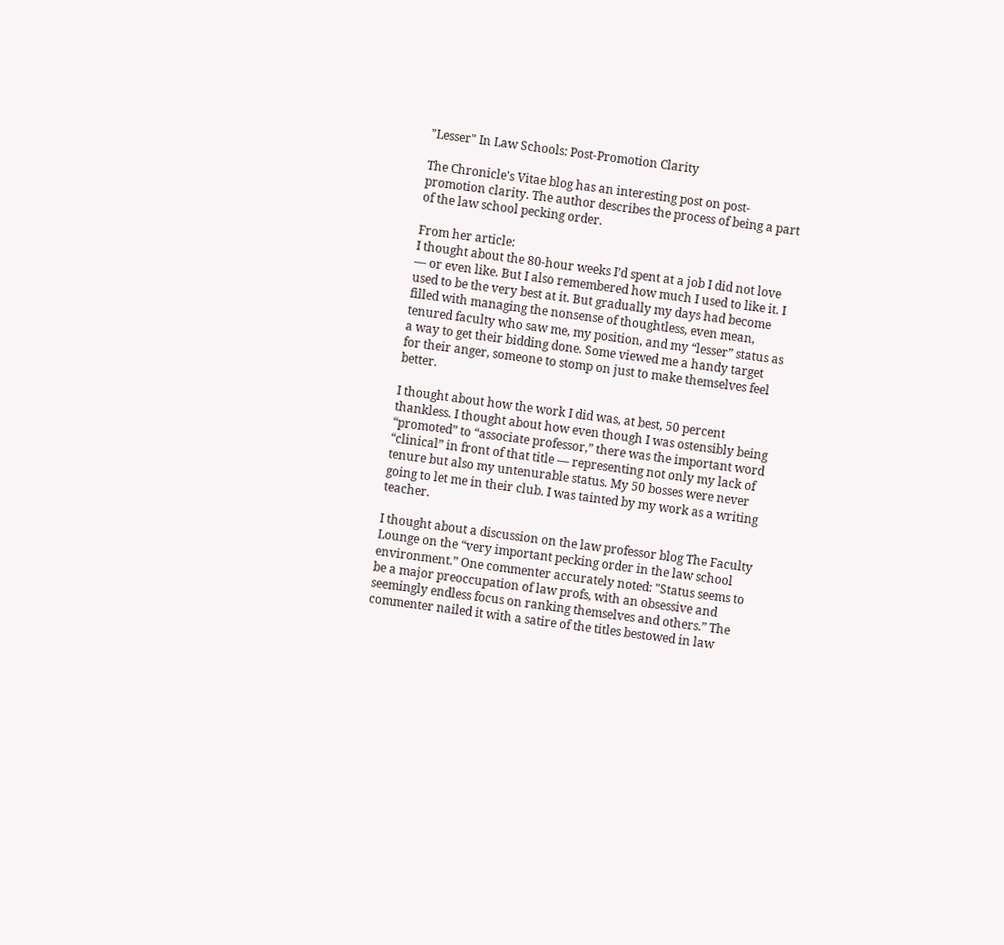"Lesser" In Law Schools: Post-Promotion Clarity

The Chronicle's Vitae blog has an interesting post on post-promotion clarity. The author describes the process of being a part of the law school pecking order.

From her article:
I thought about the 80-hour weeks I’d spent at a job I did not love — or even like. But I also remembered how much I used to like it. I used to be the very best at it. But gradually my days had become filled with managing the nonsense of thoughtless, even mean, tenured faculty who saw me, my position, and my “lesser” status as a way to get their bidding done. Some viewed me a handy target for their anger, someone to stomp on just to make themselves feel better.

I thought about how the work I did was, at best, 50 percent thankless. I thought about how even though I was ostensibly being “promoted” to “associate professor,” there was the important word “clinical” in front of that title — representing not only my lack of tenure but also my untenurable status. My 50 bosses were never going to let me in their club. I was tainted by my work as a writing teacher.

I thought about a discussion on the law professor blog The Faculty Lounge on the “very important pecking order in the law school environment.” One commenter accurately noted: "Status seems to be a major preoccupation of law profs, with an obsessive and seemingly endless focus on ranking themselves and others.” The commenter nailed it with a satire of the titles bestowed in law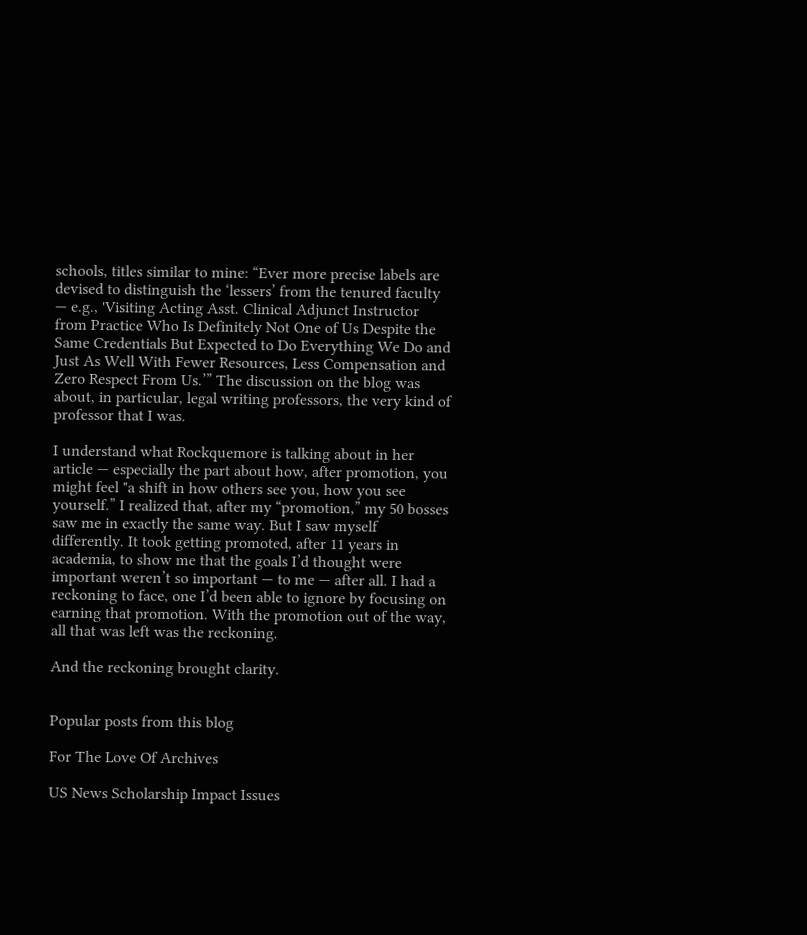schools, titles similar to mine: “Ever more precise labels are devised to distinguish the ‘lessers’ from the tenured faculty — e.g., 'Visiting Acting Asst. Clinical Adjunct Instructor from Practice Who Is Definitely Not One of Us Despite the Same Credentials But Expected to Do Everything We Do and Just As Well With Fewer Resources, Less Compensation and Zero Respect From Us.’” The discussion on the blog was about, in particular, legal writing professors, the very kind of professor that I was.

I understand what Rockquemore is talking about in her article — especially the part about how, after promotion, you might feel "a shift in how others see you, how you see yourself.” I realized that, after my “promotion,” my 50 bosses saw me in exactly the same way. But I saw myself differently. It took getting promoted, after 11 years in academia, to show me that the goals I’d thought were important weren’t so important — to me — after all. I had a reckoning to face, one I’d been able to ignore by focusing on earning that promotion. With the promotion out of the way, all that was left was the reckoning.

And the reckoning brought clarity.


Popular posts from this blog

For The Love Of Archives

US News Scholarship Impact Issues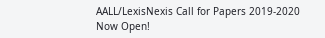AALL/LexisNexis Call for Papers 2019-2020 Now Open!